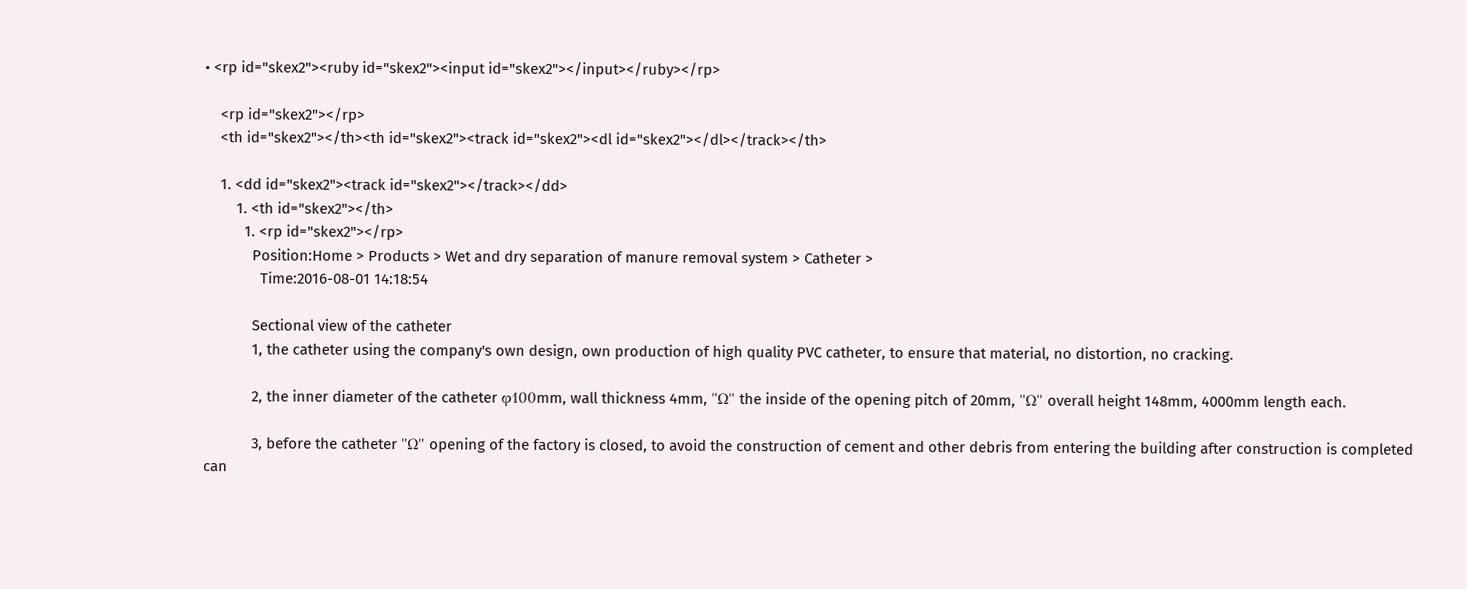• <rp id="skex2"><ruby id="skex2"><input id="skex2"></input></ruby></rp>

    <rp id="skex2"></rp>
    <th id="skex2"></th><th id="skex2"><track id="skex2"><dl id="skex2"></dl></track></th>

    1. <dd id="skex2"><track id="skex2"></track></dd>
        1. <th id="skex2"></th>
          1. <rp id="skex2"></rp>
            Position:Home > Products > Wet and dry separation of manure removal system > Catheter >
              Time:2016-08-01 14:18:54

            Sectional view of the catheter
            1, the catheter using the company's own design, own production of high quality PVC catheter, to ensure that material, no distortion, no cracking.

            2, the inner diameter of the catheter φ100mm, wall thickness 4mm, "Ω" the inside of the opening pitch of 20mm, "Ω" overall height 148mm, 4000mm length each.

            3, before the catheter "Ω" opening of the factory is closed, to avoid the construction of cement and other debris from entering the building after construction is completed can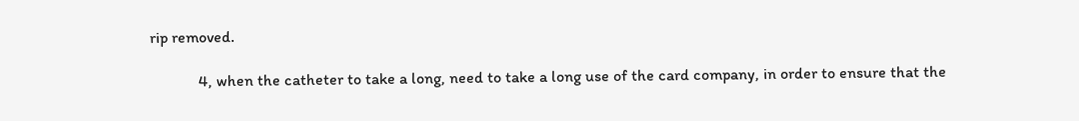rip removed.

            4, when the catheter to take a long, need to take a long use of the card company, in order to ensure that the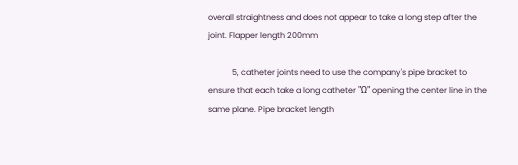overall straightness and does not appear to take a long step after the joint. Flapper length 200mm

            5, catheter joints need to use the company's pipe bracket to ensure that each take a long catheter "Ω" opening the center line in the same plane. Pipe bracket length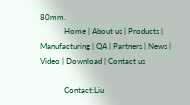80mm.
            Home | About us | Products | Manufacturing | QA | Partners | News | Video | Download | Contact us

            Contact:Liu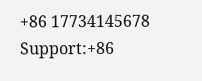+86 17734145678   Support:+86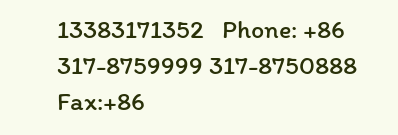13383171352   Phone: +86 317-8759999 317-8750888   Fax:+86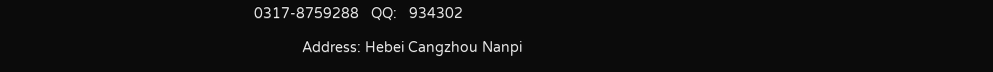0317-8759288   QQ:   934302

            Address: Hebei Cangzhou Nanpi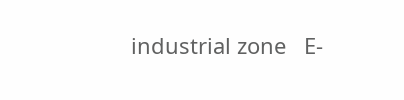industrial zone   E-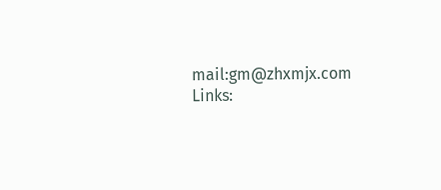mail:gm@zhxmjx.com   Links: